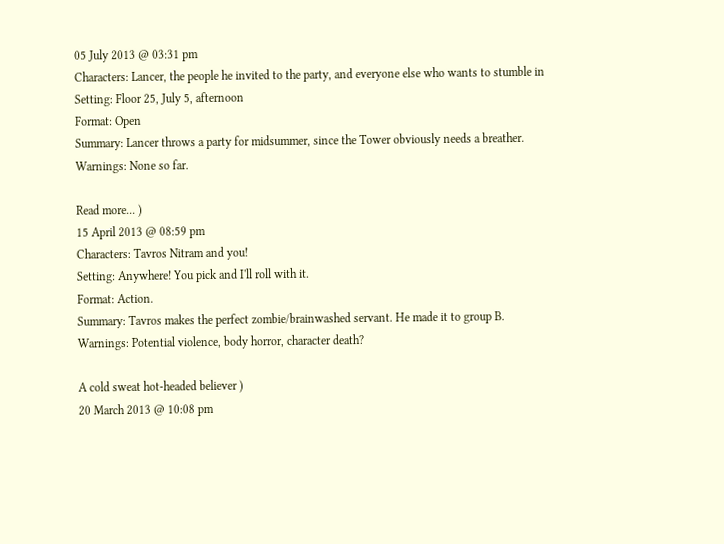05 July 2013 @ 03:31 pm
Characters: Lancer, the people he invited to the party, and everyone else who wants to stumble in
Setting: Floor 25, July 5, afternoon
Format: Open
Summary: Lancer throws a party for midsummer, since the Tower obviously needs a breather.
Warnings: None so far.

Read more... )
15 April 2013 @ 08:59 pm
Characters: Tavros Nitram and you!
Setting: Anywhere! You pick and I'll roll with it.
Format: Action.
Summary: Tavros makes the perfect zombie/brainwashed servant. He made it to group B.
Warnings: Potential violence, body horror, character death?

A cold sweat hot-headed believer )
20 March 2013 @ 10:08 pm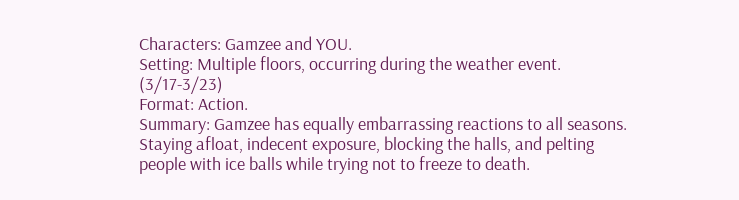Characters: Gamzee and YOU.
Setting: Multiple floors, occurring during the weather event. (3/17-3/23)
Format: Action.
Summary: Gamzee has equally embarrassing reactions to all seasons. Staying afloat, indecent exposure, blocking the halls, and pelting people with ice balls while trying not to freeze to death.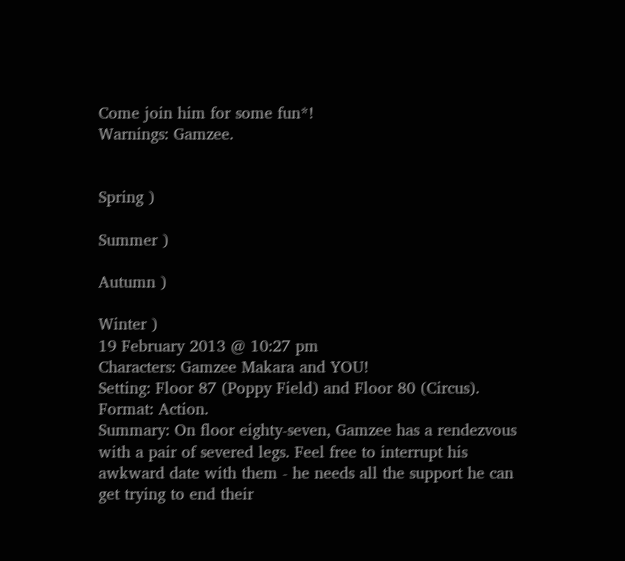Come join him for some fun*!
Warnings: Gamzee.


Spring )

Summer )

Autumn )

Winter )
19 February 2013 @ 10:27 pm
Characters: Gamzee Makara and YOU!
Setting: Floor 87 (Poppy Field) and Floor 80 (Circus).
Format: Action.
Summary: On floor eighty-seven, Gamzee has a rendezvous with a pair of severed legs. Feel free to interrupt his awkward date with them - he needs all the support he can get trying to end their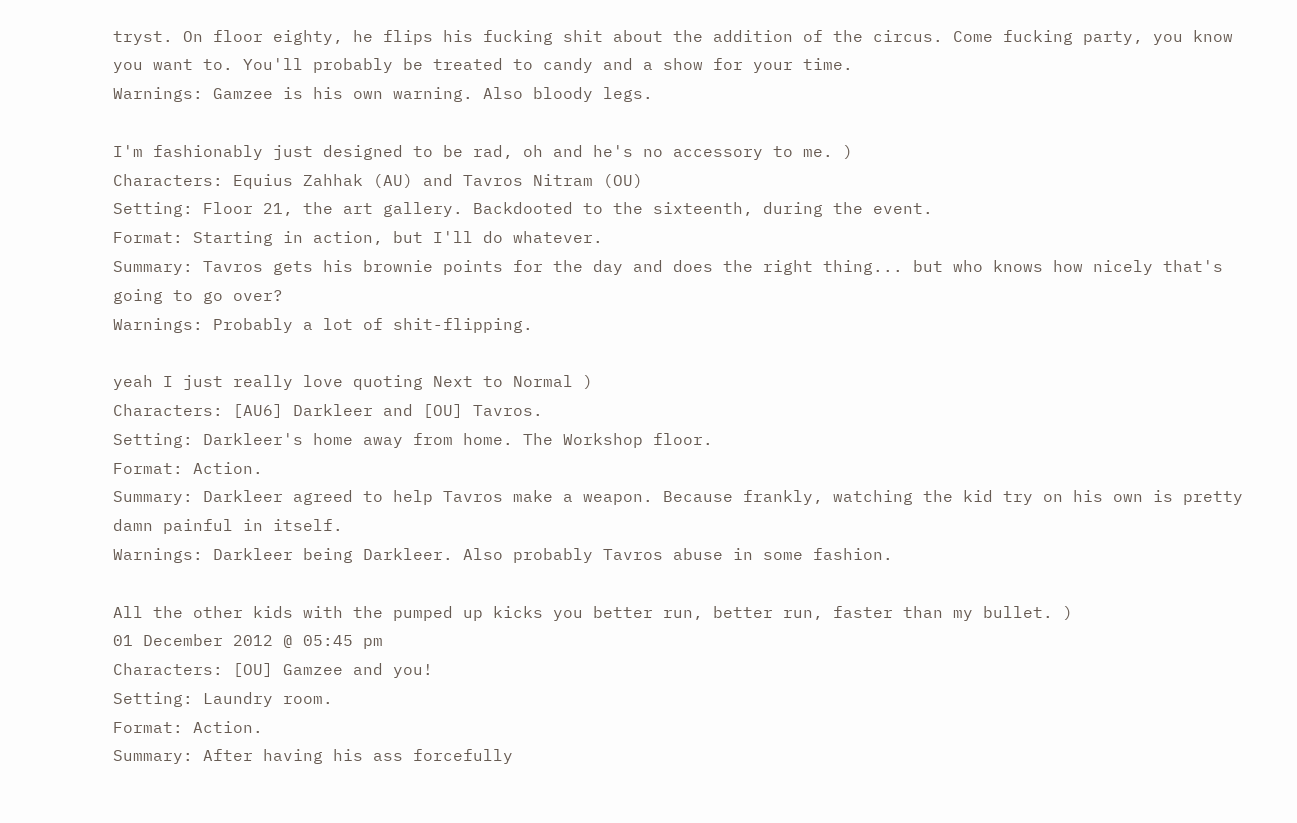tryst. On floor eighty, he flips his fucking shit about the addition of the circus. Come fucking party, you know you want to. You'll probably be treated to candy and a show for your time.
Warnings: Gamzee is his own warning. Also bloody legs.

I'm fashionably just designed to be rad, oh and he's no accessory to me. )
Characters: Equius Zahhak (AU) and Tavros Nitram (OU)
Setting: Floor 21, the art gallery. Backdooted to the sixteenth, during the event.
Format: Starting in action, but I'll do whatever.
Summary: Tavros gets his brownie points for the day and does the right thing... but who knows how nicely that's going to go over?
Warnings: Probably a lot of shit-flipping.

yeah I just really love quoting Next to Normal )
Characters: [AU6] Darkleer and [OU] Tavros.
Setting: Darkleer's home away from home. The Workshop floor.
Format: Action.
Summary: Darkleer agreed to help Tavros make a weapon. Because frankly, watching the kid try on his own is pretty damn painful in itself.
Warnings: Darkleer being Darkleer. Also probably Tavros abuse in some fashion.

All the other kids with the pumped up kicks you better run, better run, faster than my bullet. )
01 December 2012 @ 05:45 pm
Characters: [OU] Gamzee and you!
Setting: Laundry room.
Format: Action.
Summary: After having his ass forcefully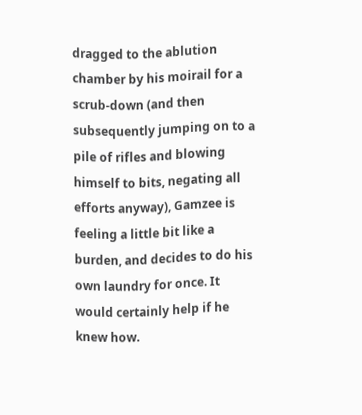dragged to the ablution chamber by his moirail for a scrub-down (and then subsequently jumping on to a pile of rifles and blowing himself to bits, negating all efforts anyway), Gamzee is feeling a little bit like a burden, and decides to do his own laundry for once. It would certainly help if he knew how.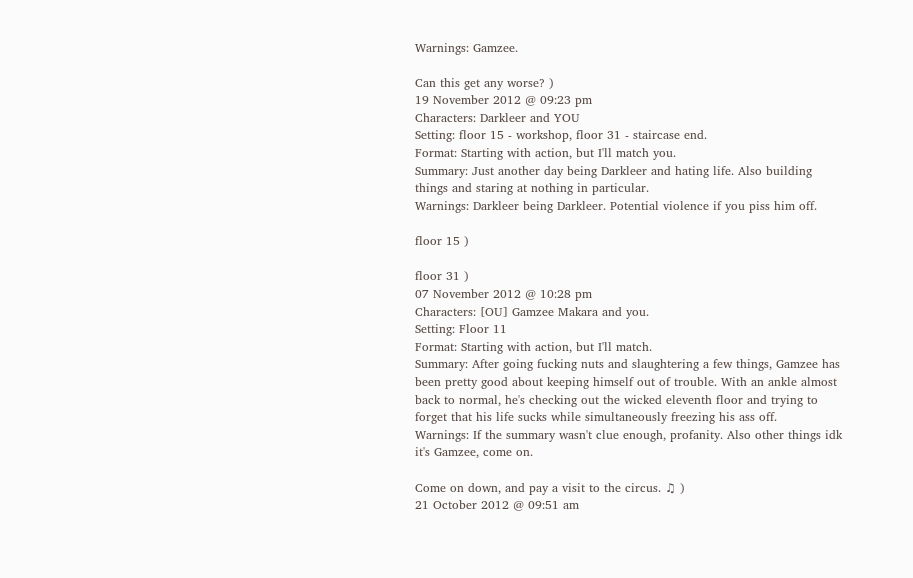Warnings: Gamzee.

Can this get any worse? )
19 November 2012 @ 09:23 pm
Characters: Darkleer and YOU
Setting: floor 15 - workshop, floor 31 - staircase end.
Format: Starting with action, but I'll match you.
Summary: Just another day being Darkleer and hating life. Also building things and staring at nothing in particular.
Warnings: Darkleer being Darkleer. Potential violence if you piss him off.

floor 15 )

floor 31 )
07 November 2012 @ 10:28 pm
Characters: [OU] Gamzee Makara and you.
Setting: Floor 11
Format: Starting with action, but I'll match.
Summary: After going fucking nuts and slaughtering a few things, Gamzee has been pretty good about keeping himself out of trouble. With an ankle almost back to normal, he's checking out the wicked eleventh floor and trying to forget that his life sucks while simultaneously freezing his ass off.
Warnings: If the summary wasn't clue enough, profanity. Also other things idk it's Gamzee, come on.

Come on down, and pay a visit to the circus. ♫ )
21 October 2012 @ 09:51 am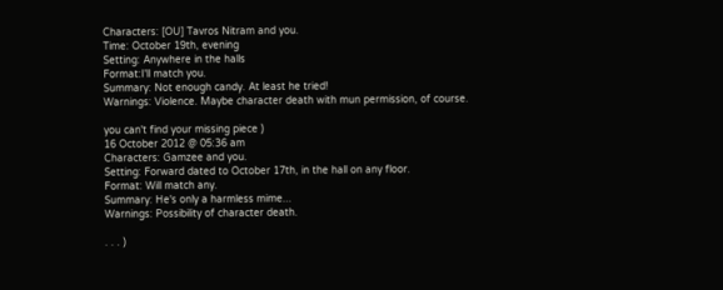Characters: [OU] Tavros Nitram and you.
Time: October 19th, evening
Setting: Anywhere in the halls
Format:I'll match you.
Summary: Not enough candy. At least he tried!
Warnings: Violence. Maybe character death with mun permission, of course.

you can't find your missing piece )
16 October 2012 @ 05:36 am
Characters: Gamzee and you.
Setting: Forward dated to October 17th, in the hall on any floor.
Format: Will match any.
Summary: He's only a harmless mime...
Warnings: Possibility of character death.

. . . )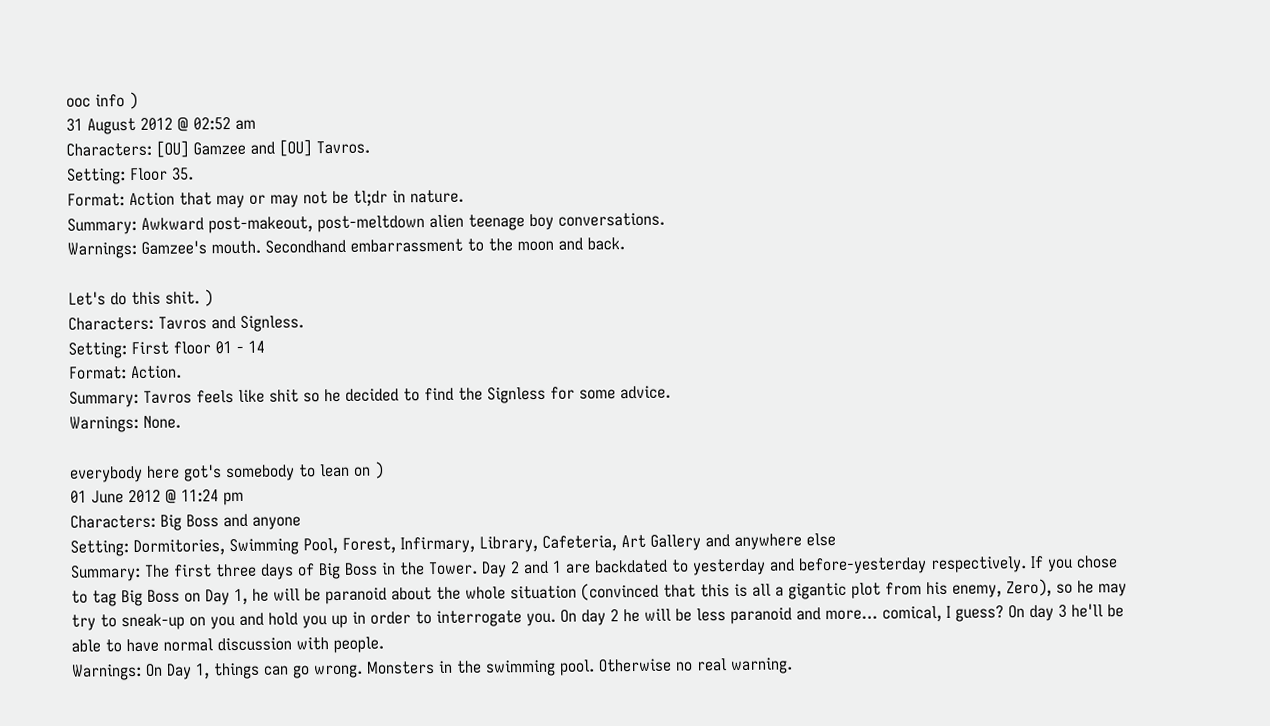ooc info )
31 August 2012 @ 02:52 am
Characters: [OU] Gamzee and [OU] Tavros.
Setting: Floor 35.
Format: Action that may or may not be tl;dr in nature.
Summary: Awkward post-makeout, post-meltdown alien teenage boy conversations.
Warnings: Gamzee's mouth. Secondhand embarrassment to the moon and back.

Let's do this shit. )
Characters: Tavros and Signless.
Setting: First floor 01 - 14
Format: Action.
Summary: Tavros feels like shit so he decided to find the Signless for some advice.
Warnings: None.

everybody here got's somebody to lean on )
01 June 2012 @ 11:24 pm
Characters: Big Boss and anyone
Setting: Dormitories, Swimming Pool, Forest, Infirmary, Library, Cafeteria, Art Gallery and anywhere else
Summary: The first three days of Big Boss in the Tower. Day 2 and 1 are backdated to yesterday and before-yesterday respectively. If you chose to tag Big Boss on Day 1, he will be paranoid about the whole situation (convinced that this is all a gigantic plot from his enemy, Zero), so he may try to sneak-up on you and hold you up in order to interrogate you. On day 2 he will be less paranoid and more… comical, I guess? On day 3 he'll be able to have normal discussion with people.
Warnings: On Day 1, things can go wrong. Monsters in the swimming pool. Otherwise no real warning.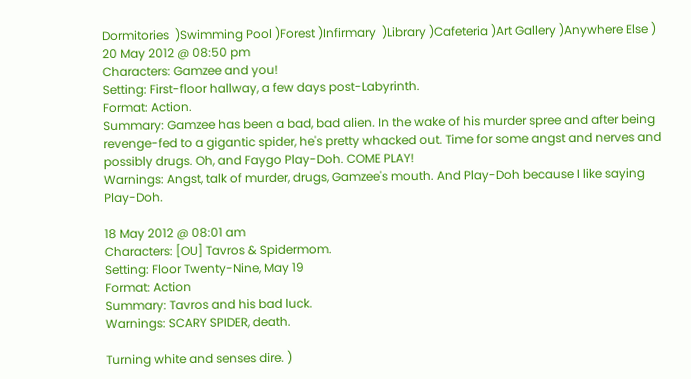Dormitories  )Swimming Pool )Forest )Infirmary  )Library )Cafeteria )Art Gallery )Anywhere Else )
20 May 2012 @ 08:50 pm
Characters: Gamzee and you!
Setting: First-floor hallway, a few days post-Labyrinth.
Format: Action.
Summary: Gamzee has been a bad, bad alien. In the wake of his murder spree and after being revenge-fed to a gigantic spider, he's pretty whacked out. Time for some angst and nerves and possibly drugs. Oh, and Faygo Play-Doh. COME PLAY!
Warnings: Angst, talk of murder, drugs, Gamzee's mouth. And Play-Doh because I like saying Play-Doh.

18 May 2012 @ 08:01 am
Characters: [OU] Tavros & Spidermom.
Setting: Floor Twenty-Nine, May 19
Format: Action
Summary: Tavros and his bad luck.
Warnings: SCARY SPIDER, death.

Turning white and senses dire. )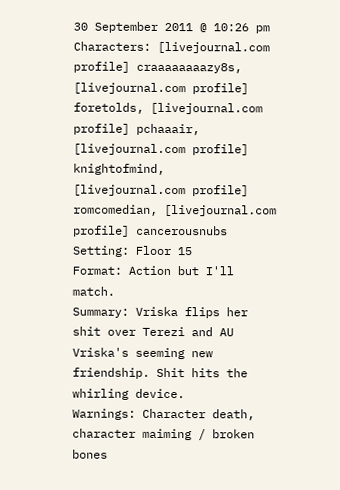30 September 2011 @ 10:26 pm
Characters: [livejournal.com profile] craaaaaaaazy8s, [livejournal.com profile] foretolds, [livejournal.com profile] pchaaair, [livejournal.com profile] knightofmind, [livejournal.com profile] romcomedian, [livejournal.com profile] cancerousnubs
Setting: Floor 15
Format: Action but I'll match.
Summary: Vriska flips her shit over Terezi and AU Vriska's seeming new friendship. Shit hits the whirling device.
Warnings: Character death, character maiming / broken bones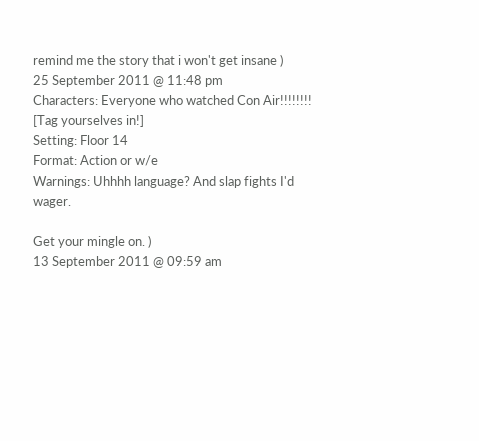remind me the story that i won't get insane )
25 September 2011 @ 11:48 pm
Characters: Everyone who watched Con Air!!!!!!!! [Tag yourselves in!]
Setting: Floor 14
Format: Action or w/e
Warnings: Uhhhh language? And slap fights I'd wager.

Get your mingle on. )
13 September 2011 @ 09:59 am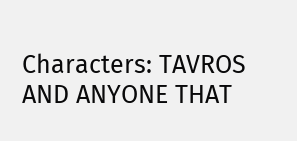Characters: TAVROS AND ANYONE THAT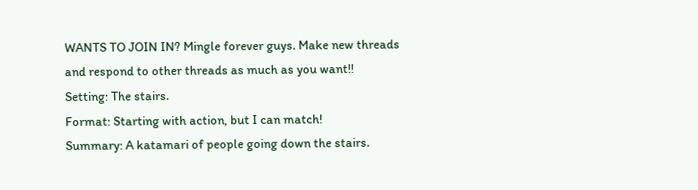WANTS TO JOIN IN? Mingle forever guys. Make new threads and respond to other threads as much as you want!!
Setting: The stairs.
Format: Starting with action, but I can match!
Summary: A katamari of people going down the stairs.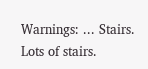Warnings: ... Stairs. Lots of stairs.